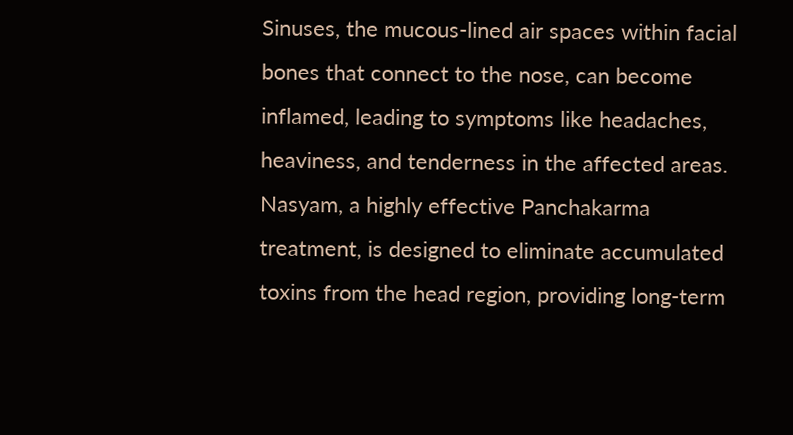Sinuses, the mucous-lined air spaces within facial bones that connect to the nose, can become inflamed, leading to symptoms like headaches, heaviness, and tenderness in the affected areas. Nasyam, a highly effective Panchakarma treatment, is designed to eliminate accumulated toxins from the head region, providing long-term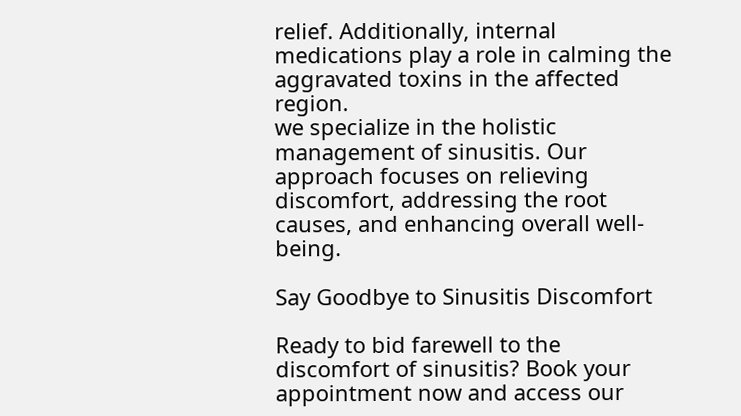relief. Additionally, internal medications play a role in calming the aggravated toxins in the affected region.
we specialize in the holistic management of sinusitis. Our approach focuses on relieving discomfort, addressing the root causes, and enhancing overall well-being.

Say Goodbye to Sinusitis Discomfort

Ready to bid farewell to the discomfort of sinusitis? Book your appointment now and access our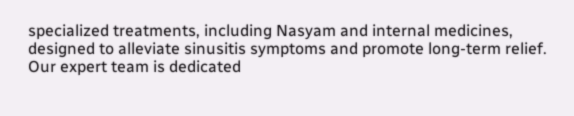specialized treatments, including Nasyam and internal medicines, designed to alleviate sinusitis symptoms and promote long-term relief. Our expert team is dedicated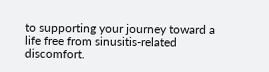to supporting your journey toward a life free from sinusitis-related discomfort.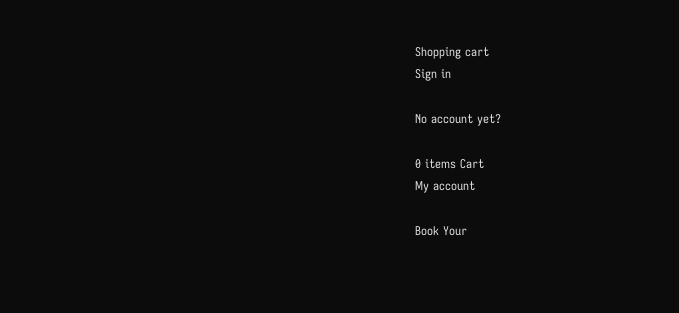Shopping cart
Sign in

No account yet?

0 items Cart
My account

Book Your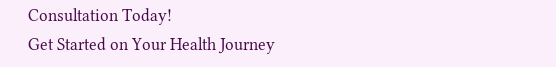Consultation Today!
Get Started on Your Health Journey